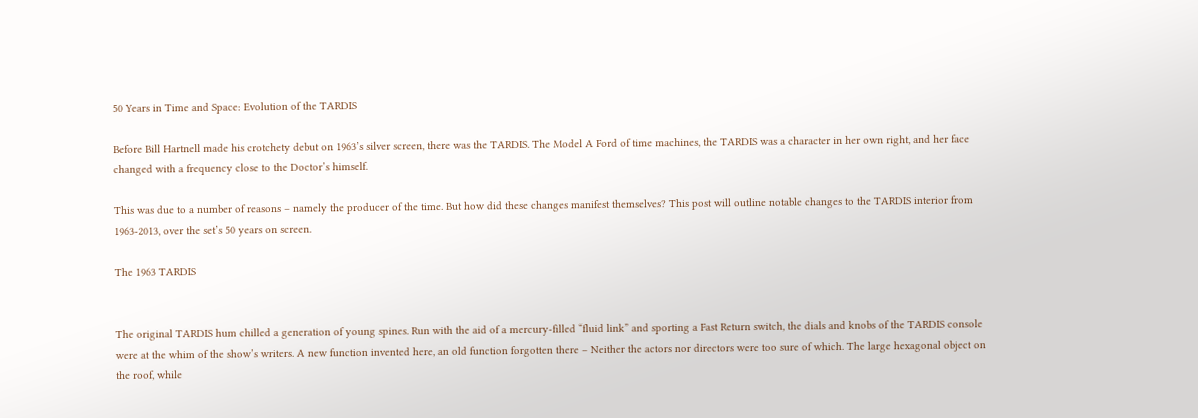50 Years in Time and Space: Evolution of the TARDIS

Before Bill Hartnell made his crotchety debut on 1963’s silver screen, there was the TARDIS. The Model A Ford of time machines, the TARDIS was a character in her own right, and her face changed with a frequency close to the Doctor’s himself.

This was due to a number of reasons – namely the producer of the time. But how did these changes manifest themselves? This post will outline notable changes to the TARDIS interior from 1963-2013, over the set’s 50 years on screen.

The 1963 TARDIS


The original TARDIS hum chilled a generation of young spines. Run with the aid of a mercury-filled “fluid link” and sporting a Fast Return switch, the dials and knobs of the TARDIS console were at the whim of the show’s writers. A new function invented here, an old function forgotten there – Neither the actors nor directors were too sure of which. The large hexagonal object on the roof, while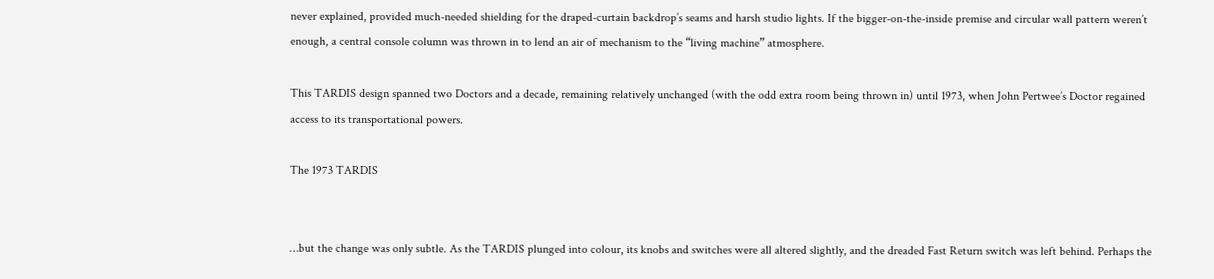never explained, provided much-needed shielding for the draped-curtain backdrop’s seams and harsh studio lights. If the bigger-on-the-inside premise and circular wall pattern weren’t enough, a central console column was thrown in to lend an air of mechanism to the “living machine” atmosphere.

This TARDIS design spanned two Doctors and a decade, remaining relatively unchanged (with the odd extra room being thrown in) until 1973, when John Pertwee’s Doctor regained access to its transportational powers.

The 1973 TARDIS


…but the change was only subtle. As the TARDIS plunged into colour, its knobs and switches were all altered slightly, and the dreaded Fast Return switch was left behind. Perhaps the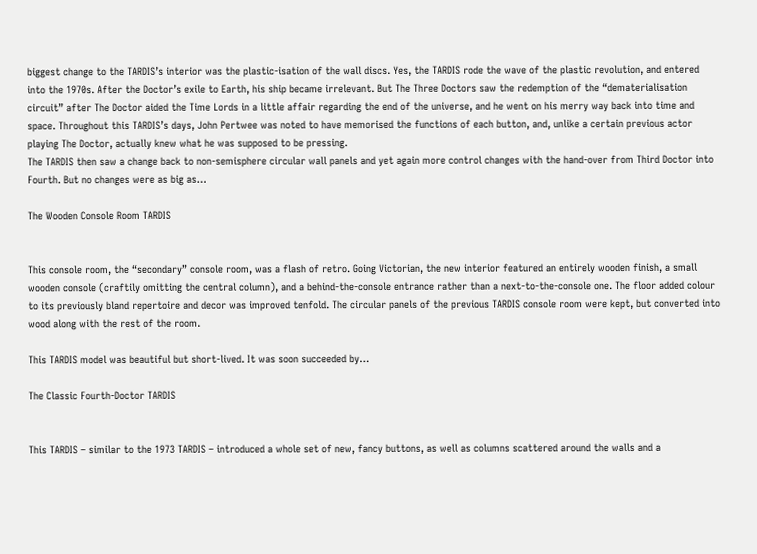biggest change to the TARDIS’s interior was the plastic-isation of the wall discs. Yes, the TARDIS rode the wave of the plastic revolution, and entered into the 1970s. After the Doctor’s exile to Earth, his ship became irrelevant. But The Three Doctors saw the redemption of the “dematerialisation circuit” after The Doctor aided the Time Lords in a little affair regarding the end of the universe, and he went on his merry way back into time and space. Throughout this TARDIS’s days, John Pertwee was noted to have memorised the functions of each button, and, unlike a certain previous actor playing The Doctor, actually knew what he was supposed to be pressing.
The TARDIS then saw a change back to non-semisphere circular wall panels and yet again more control changes with the hand-over from Third Doctor into Fourth. But no changes were as big as…

The Wooden Console Room TARDIS


This console room, the “secondary” console room, was a flash of retro. Going Victorian, the new interior featured an entirely wooden finish, a small wooden console (craftily omitting the central column), and a behind-the-console entrance rather than a next-to-the-console one. The floor added colour to its previously bland repertoire and decor was improved tenfold. The circular panels of the previous TARDIS console room were kept, but converted into wood along with the rest of the room.

This TARDIS model was beautiful but short-lived. It was soon succeeded by…

The Classic Fourth-Doctor TARDIS


This TARDIS – similar to the 1973 TARDIS – introduced a whole set of new, fancy buttons, as well as columns scattered around the walls and a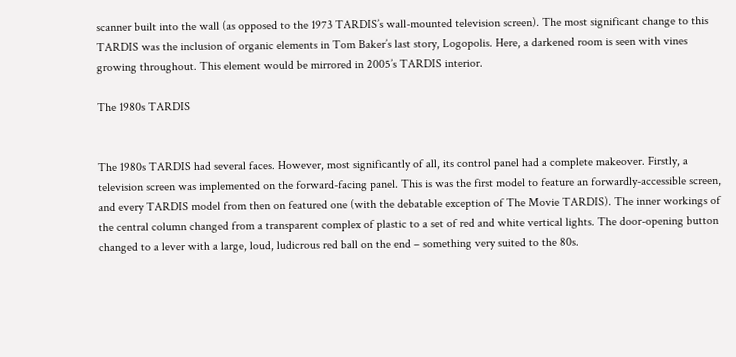scanner built into the wall (as opposed to the 1973 TARDIS’s wall-mounted television screen). The most significant change to this TARDIS was the inclusion of organic elements in Tom Baker’s last story, Logopolis. Here, a darkened room is seen with vines growing throughout. This element would be mirrored in 2005’s TARDIS interior.

The 1980s TARDIS


The 1980s TARDIS had several faces. However, most significantly of all, its control panel had a complete makeover. Firstly, a television screen was implemented on the forward-facing panel. This is was the first model to feature an forwardly-accessible screen, and every TARDIS model from then on featured one (with the debatable exception of The Movie TARDIS). The inner workings of the central column changed from a transparent complex of plastic to a set of red and white vertical lights. The door-opening button changed to a lever with a large, loud, ludicrous red ball on the end – something very suited to the 80s.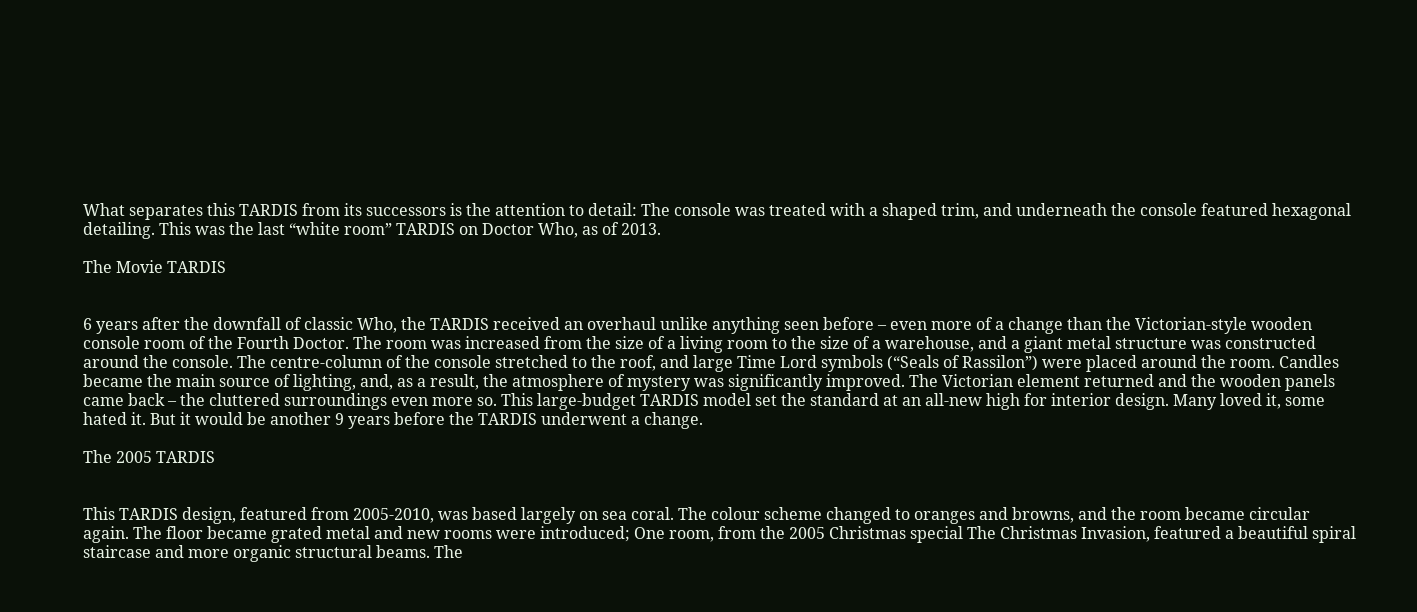What separates this TARDIS from its successors is the attention to detail: The console was treated with a shaped trim, and underneath the console featured hexagonal detailing. This was the last “white room” TARDIS on Doctor Who, as of 2013.

The Movie TARDIS


6 years after the downfall of classic Who, the TARDIS received an overhaul unlike anything seen before – even more of a change than the Victorian-style wooden console room of the Fourth Doctor. The room was increased from the size of a living room to the size of a warehouse, and a giant metal structure was constructed around the console. The centre-column of the console stretched to the roof, and large Time Lord symbols (“Seals of Rassilon”) were placed around the room. Candles became the main source of lighting, and, as a result, the atmosphere of mystery was significantly improved. The Victorian element returned and the wooden panels came back – the cluttered surroundings even more so. This large-budget TARDIS model set the standard at an all-new high for interior design. Many loved it, some hated it. But it would be another 9 years before the TARDIS underwent a change.

The 2005 TARDIS


This TARDIS design, featured from 2005-2010, was based largely on sea coral. The colour scheme changed to oranges and browns, and the room became circular again. The floor became grated metal and new rooms were introduced; One room, from the 2005 Christmas special The Christmas Invasion, featured a beautiful spiral staircase and more organic structural beams. The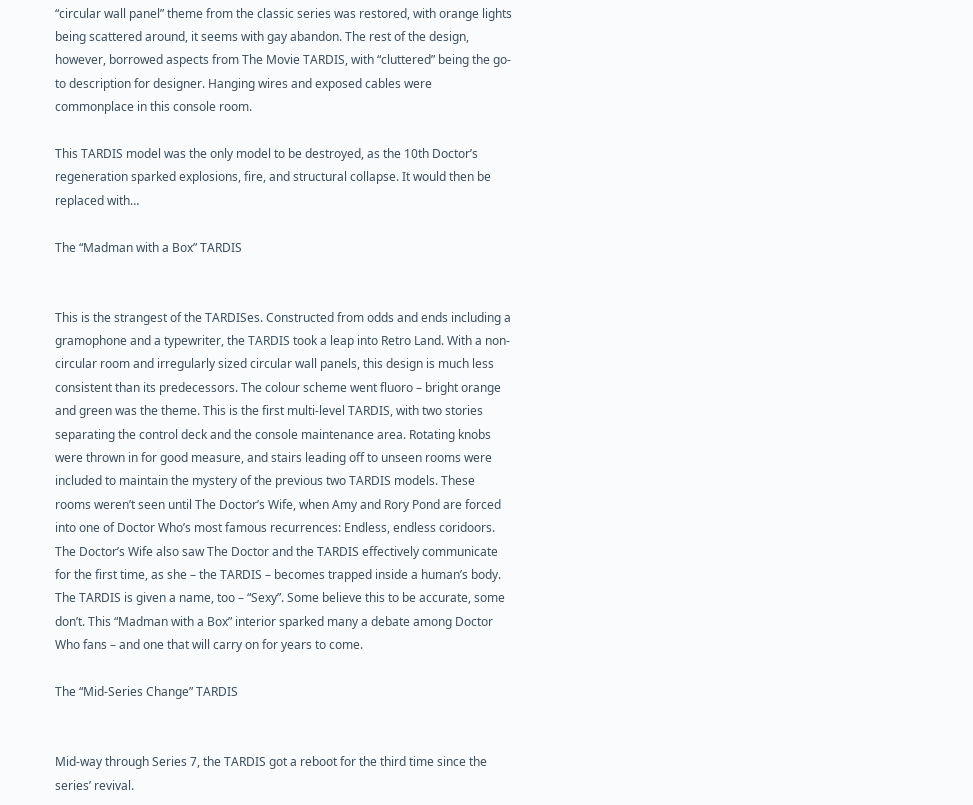“circular wall panel” theme from the classic series was restored, with orange lights being scattered around, it seems with gay abandon. The rest of the design, however, borrowed aspects from The Movie TARDIS, with “cluttered” being the go-to description for designer. Hanging wires and exposed cables were commonplace in this console room.

This TARDIS model was the only model to be destroyed, as the 10th Doctor’s regeneration sparked explosions, fire, and structural collapse. It would then be replaced with…

The “Madman with a Box” TARDIS


This is the strangest of the TARDISes. Constructed from odds and ends including a gramophone and a typewriter, the TARDIS took a leap into Retro Land. With a non-circular room and irregularly sized circular wall panels, this design is much less consistent than its predecessors. The colour scheme went fluoro – bright orange and green was the theme. This is the first multi-level TARDIS, with two stories separating the control deck and the console maintenance area. Rotating knobs were thrown in for good measure, and stairs leading off to unseen rooms were included to maintain the mystery of the previous two TARDIS models. These rooms weren’t seen until The Doctor’s Wife, when Amy and Rory Pond are forced into one of Doctor Who’s most famous recurrences: Endless, endless coridoors. The Doctor’s Wife also saw The Doctor and the TARDIS effectively communicate for the first time, as she – the TARDIS – becomes trapped inside a human’s body. The TARDIS is given a name, too – “Sexy”. Some believe this to be accurate, some don’t. This “Madman with a Box” interior sparked many a debate among Doctor Who fans – and one that will carry on for years to come.

The “Mid-Series Change” TARDIS


Mid-way through Series 7, the TARDIS got a reboot for the third time since the series’ revival.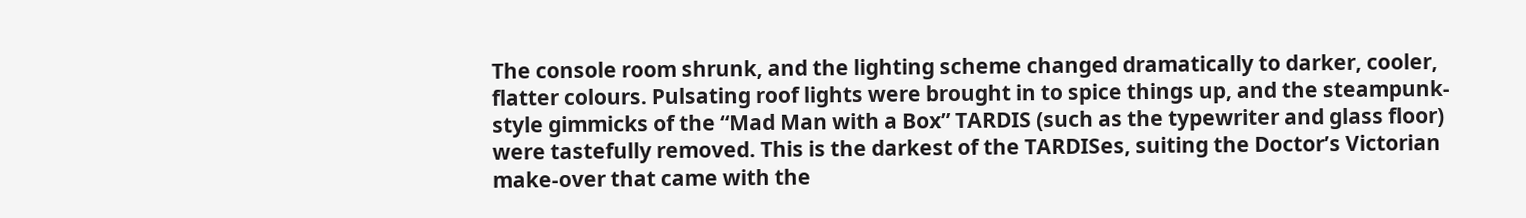The console room shrunk, and the lighting scheme changed dramatically to darker, cooler, flatter colours. Pulsating roof lights were brought in to spice things up, and the steampunk-style gimmicks of the “Mad Man with a Box” TARDIS (such as the typewriter and glass floor) were tastefully removed. This is the darkest of the TARDISes, suiting the Doctor’s Victorian make-over that came with the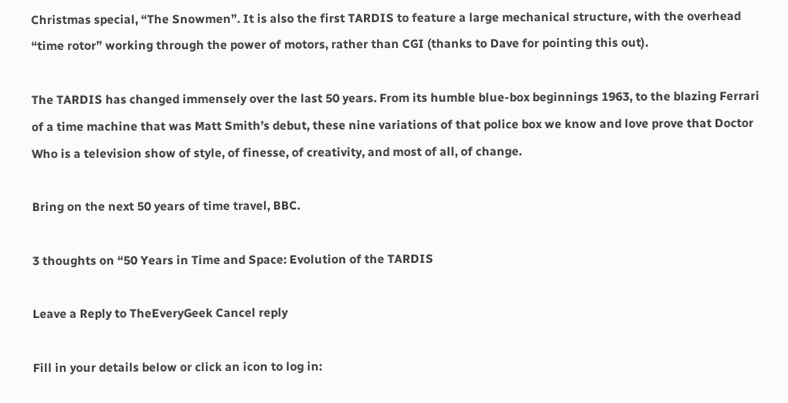Christmas special, “The Snowmen”. It is also the first TARDIS to feature a large mechanical structure, with the overhead “time rotor” working through the power of motors, rather than CGI (thanks to Dave for pointing this out).

The TARDIS has changed immensely over the last 50 years. From its humble blue-box beginnings 1963, to the blazing Ferrari of a time machine that was Matt Smith’s debut, these nine variations of that police box we know and love prove that Doctor Who is a television show of style, of finesse, of creativity, and most of all, of change.

Bring on the next 50 years of time travel, BBC.

3 thoughts on “50 Years in Time and Space: Evolution of the TARDIS

Leave a Reply to TheEveryGeek Cancel reply

Fill in your details below or click an icon to log in: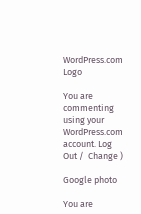WordPress.com Logo

You are commenting using your WordPress.com account. Log Out /  Change )

Google photo

You are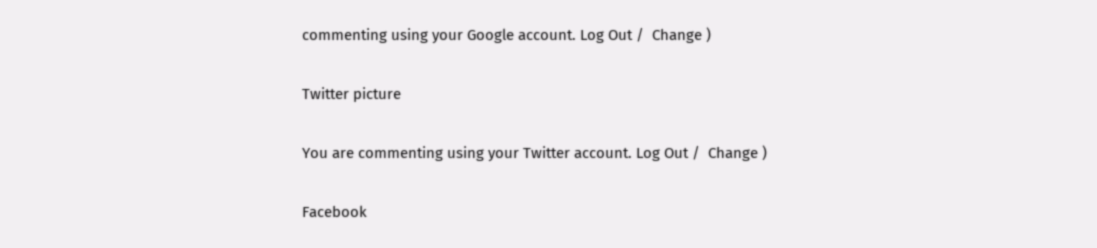commenting using your Google account. Log Out /  Change )

Twitter picture

You are commenting using your Twitter account. Log Out /  Change )

Facebook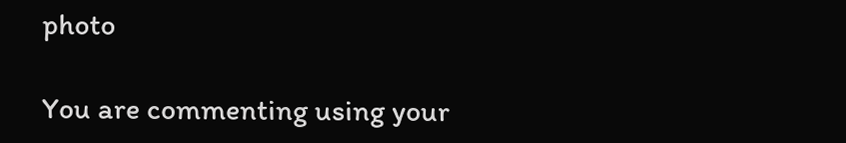photo

You are commenting using your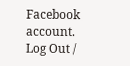Facebook account. Log Out /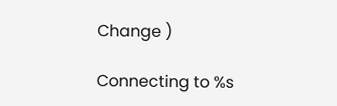Change )

Connecting to %s